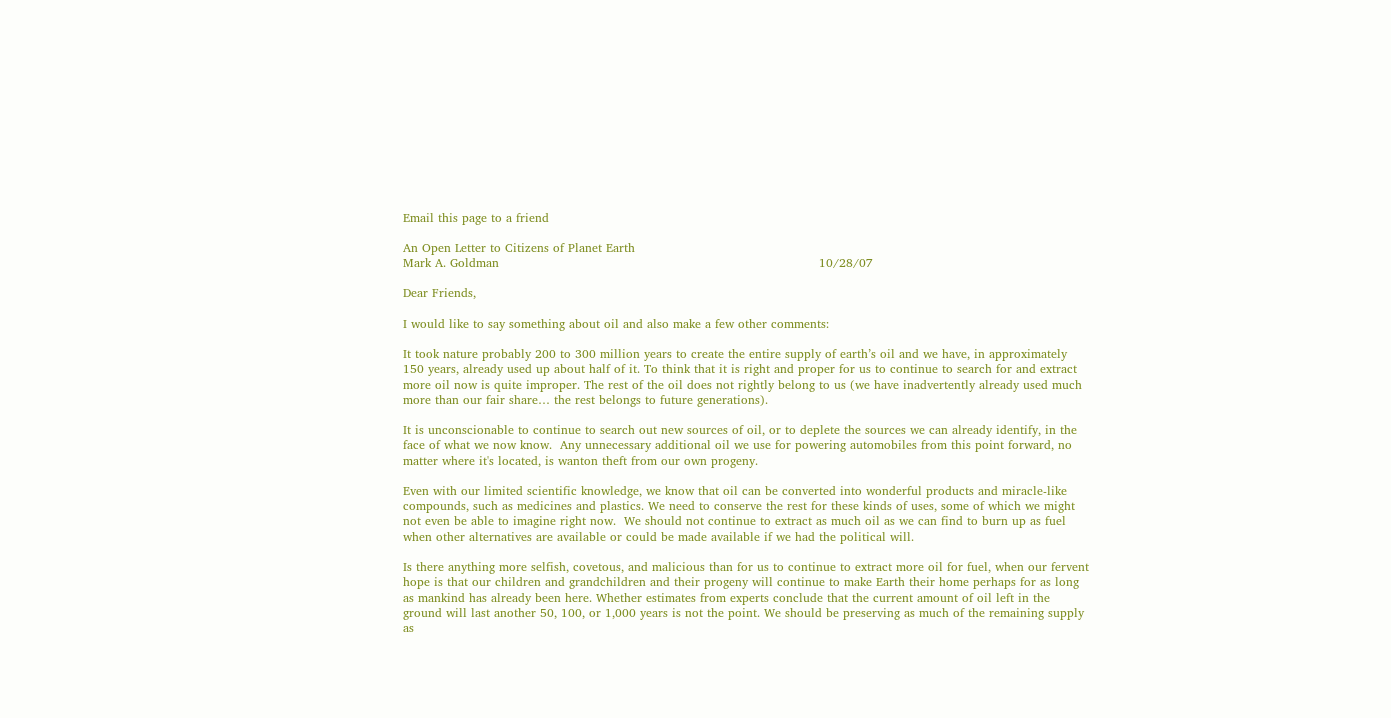Email this page to a friend

An Open Letter to Citizens of Planet Earth
Mark A. Goldman                                                                                10/28/07

Dear Friends,

I would like to say something about oil and also make a few other comments:

It took nature probably 200 to 300 million years to create the entire supply of earth’s oil and we have, in approximately 150 years, already used up about half of it. To think that it is right and proper for us to continue to search for and extract more oil now is quite improper. The rest of the oil does not rightly belong to us (we have inadvertently already used much more than our fair share… the rest belongs to future generations).

It is unconscionable to continue to search out new sources of oil, or to deplete the sources we can already identify, in the face of what we now know.  Any unnecessary additional oil we use for powering automobiles from this point forward, no matter where it's located, is wanton theft from our own progeny.

Even with our limited scientific knowledge, we know that oil can be converted into wonderful products and miracle-like compounds, such as medicines and plastics. We need to conserve the rest for these kinds of uses, some of which we might not even be able to imagine right now.  We should not continue to extract as much oil as we can find to burn up as fuel when other alternatives are available or could be made available if we had the political will.

Is there anything more selfish, covetous, and malicious than for us to continue to extract more oil for fuel, when our fervent hope is that our children and grandchildren and their progeny will continue to make Earth their home perhaps for as long as mankind has already been here. Whether estimates from experts conclude that the current amount of oil left in the ground will last another 50, 100, or 1,000 years is not the point. We should be preserving as much of the remaining supply as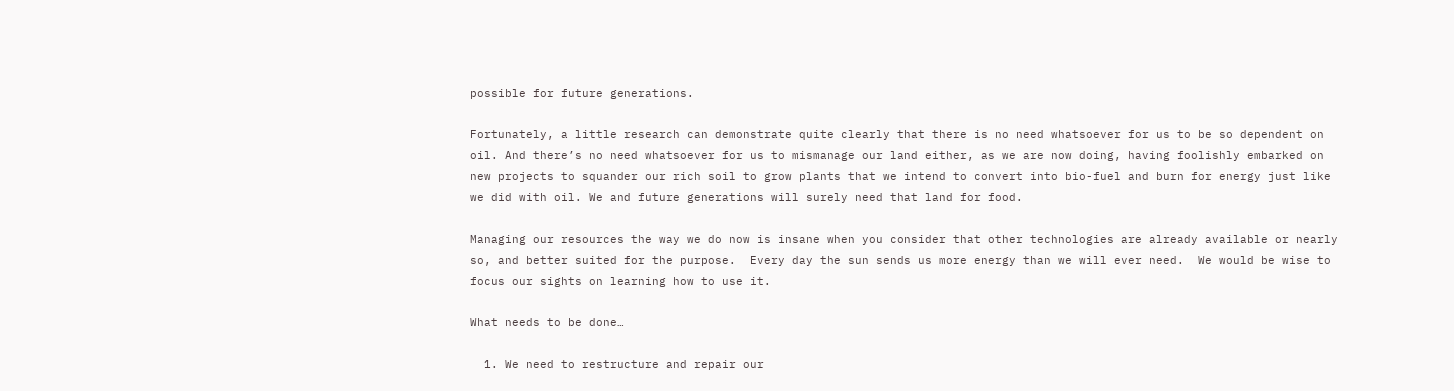possible for future generations.

Fortunately, a little research can demonstrate quite clearly that there is no need whatsoever for us to be so dependent on oil. And there’s no need whatsoever for us to mismanage our land either, as we are now doing, having foolishly embarked on new projects to squander our rich soil to grow plants that we intend to convert into bio-fuel and burn for energy just like we did with oil. We and future generations will surely need that land for food.

Managing our resources the way we do now is insane when you consider that other technologies are already available or nearly so, and better suited for the purpose.  Every day the sun sends us more energy than we will ever need.  We would be wise to focus our sights on learning how to use it.

What needs to be done…

  1. We need to restructure and repair our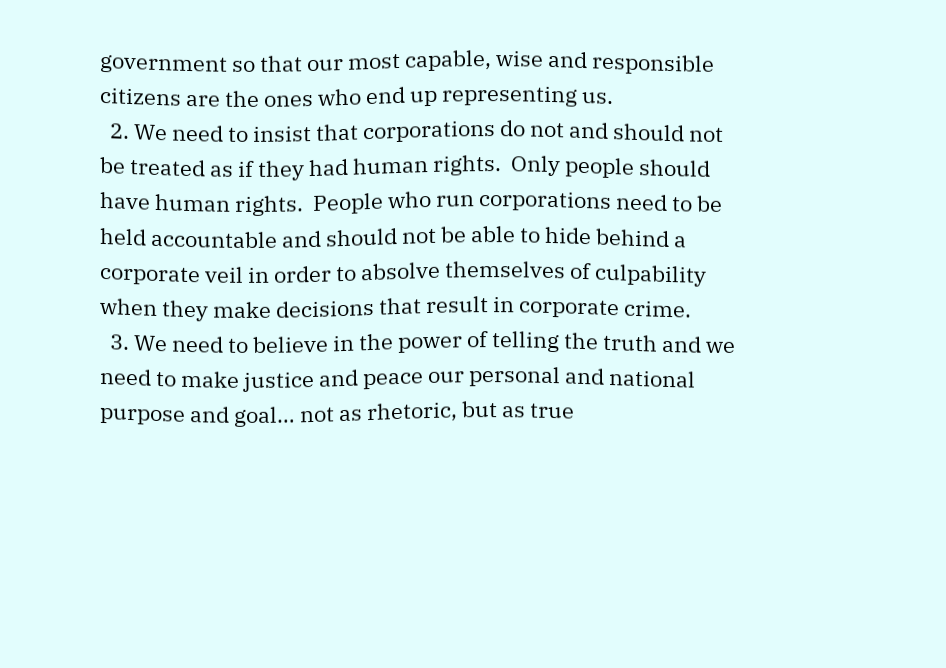government so that our most capable, wise and responsible citizens are the ones who end up representing us.
  2. We need to insist that corporations do not and should not be treated as if they had human rights.  Only people should have human rights.  People who run corporations need to be held accountable and should not be able to hide behind a corporate veil in order to absolve themselves of culpability when they make decisions that result in corporate crime.
  3. We need to believe in the power of telling the truth and we need to make justice and peace our personal and national purpose and goal… not as rhetoric, but as true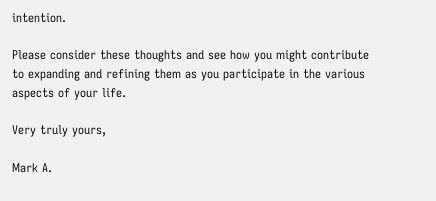intention.

Please consider these thoughts and see how you might contribute to expanding and refining them as you participate in the various aspects of your life.

Very truly yours,

Mark A.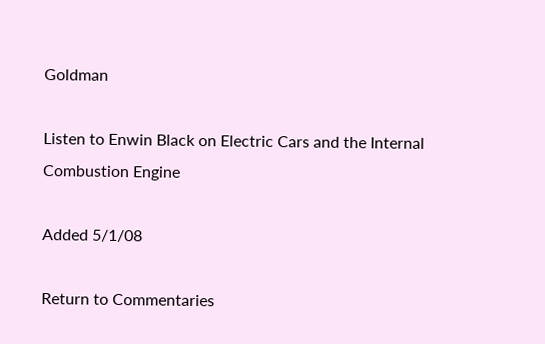Goldman

Listen to Enwin Black on Electric Cars and the Internal Combustion Engine

Added 5/1/08

Return to Commentaries